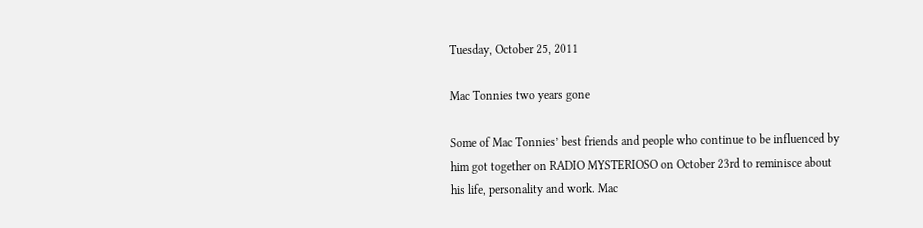Tuesday, October 25, 2011

Mac Tonnies two years gone

Some of Mac Tonnies’ best friends and people who continue to be influenced by him got together on RADIO MYSTERIOSO on October 23rd to reminisce about his life, personality and work. Mac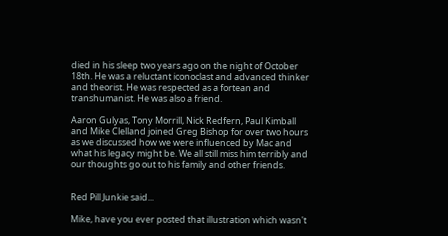died in his sleep two years ago on the night of October 18th. He was a reluctant iconoclast and advanced thinker and theorist. He was respected as a fortean and transhumanist. He was also a friend.

Aaron Gulyas, Tony Morrill, Nick Redfern, Paul Kimball and Mike Clelland joined Greg Bishop for over two hours as we discussed how we were influenced by Mac and what his legacy might be. We all still miss him terribly and our thoughts go out to his family and other friends.


Red Pill Junkie said...

Mike, have you ever posted that illustration which wasn't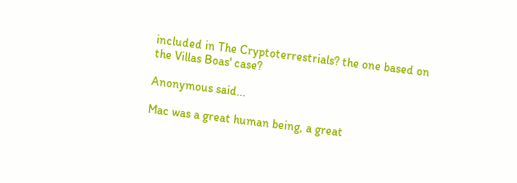included in The Cryptoterrestrials? the one based on the Villas Boas' case?

Anonymous said...

Mac was a great human being, a great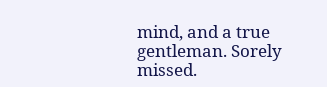mind, and a true gentleman. Sorely missed.